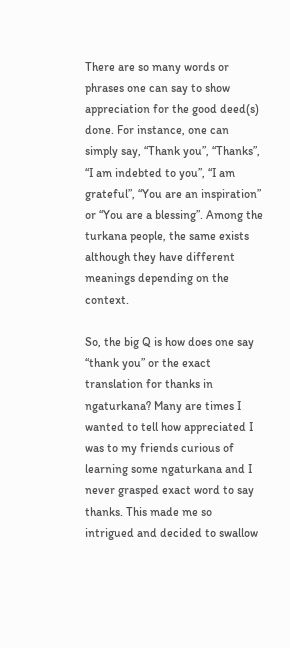There are so many words or phrases one can say to show appreciation for the good deed(s) done. For instance, one can simply say, “Thank you”, “Thanks”, “I am indebted to you”, “I am grateful”, “You are an inspiration” or “You are a blessing”. Among the turkana people, the same exists although they have different meanings depending on the context.

So, the big Q is how does one say “thank you” or the exact translation for thanks in ngaturkana? Many are times I wanted to tell how appreciated I was to my friends curious of learning some ngaturkana and I never grasped exact word to say thanks. This made me so intrigued and decided to swallow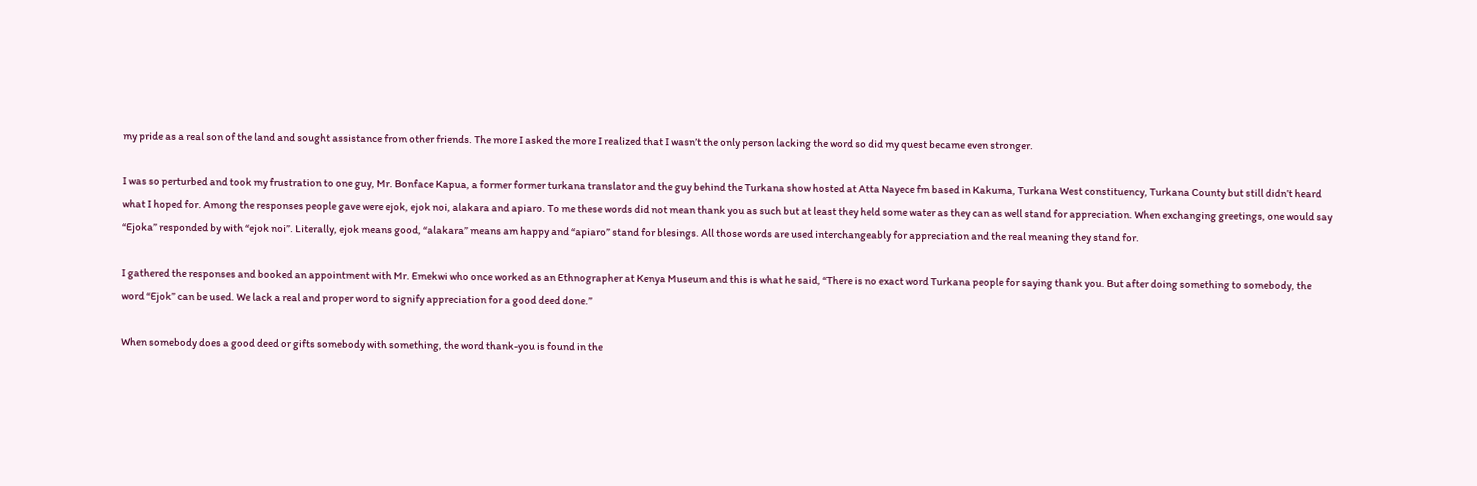my pride as a real son of the land and sought assistance from other friends. The more I asked the more I realized that I wasn’t the only person lacking the word so did my quest became even stronger.

I was so perturbed and took my frustration to one guy, Mr. Bonface Kapua, a former former turkana translator and the guy behind the Turkana show hosted at Atta Nayece fm based in Kakuma, Turkana West constituency, Turkana County but still didn’t heard what I hoped for. Among the responses people gave were ejok, ejok noi, alakara and apiaro. To me these words did not mean thank you as such but at least they held some water as they can as well stand for appreciation. When exchanging greetings, one would say “Ejoka” responded by with “ejok noi”. Literally, ejok means good, “alakara” means am happy and “apiaro” stand for blesings. All those words are used interchangeably for appreciation and the real meaning they stand for.

I gathered the responses and booked an appointment with Mr. Emekwi who once worked as an Ethnographer at Kenya Museum and this is what he said, “There is no exact word Turkana people for saying thank you. But after doing something to somebody, the word “Ejok” can be used. We lack a real and proper word to signify appreciation for a good deed done.”

When somebody does a good deed or gifts somebody with something, the word thank-you is found in the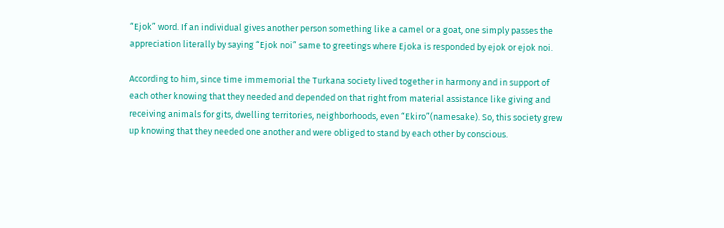“Ejok” word. If an individual gives another person something like a camel or a goat, one simply passes the appreciation literally by saying “Ejok noi” same to greetings where Ejoka is responded by ejok or ejok noi.

According to him, since time immemorial the Turkana society lived together in harmony and in support of each other knowing that they needed and depended on that right from material assistance like giving and receiving animals for gits, dwelling territories, neighborhoods, even “Ekiro”(namesake). So, this society grew up knowing that they needed one another and were obliged to stand by each other by conscious.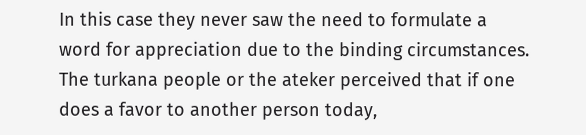In this case they never saw the need to formulate a word for appreciation due to the binding circumstances. The turkana people or the ateker perceived that if one does a favor to another person today,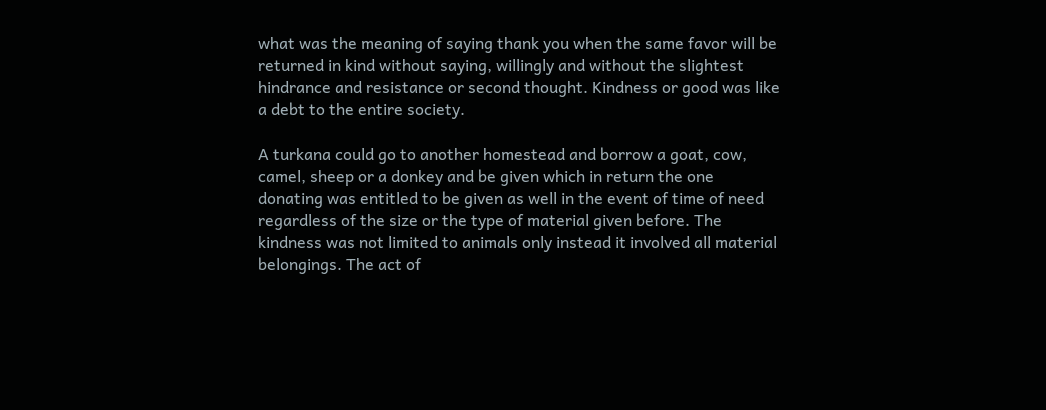what was the meaning of saying thank you when the same favor will be returned in kind without saying, willingly and without the slightest hindrance and resistance or second thought. Kindness or good was like a debt to the entire society.

A turkana could go to another homestead and borrow a goat, cow, camel, sheep or a donkey and be given which in return the one donating was entitled to be given as well in the event of time of need regardless of the size or the type of material given before. The kindness was not limited to animals only instead it involved all material belongings. The act of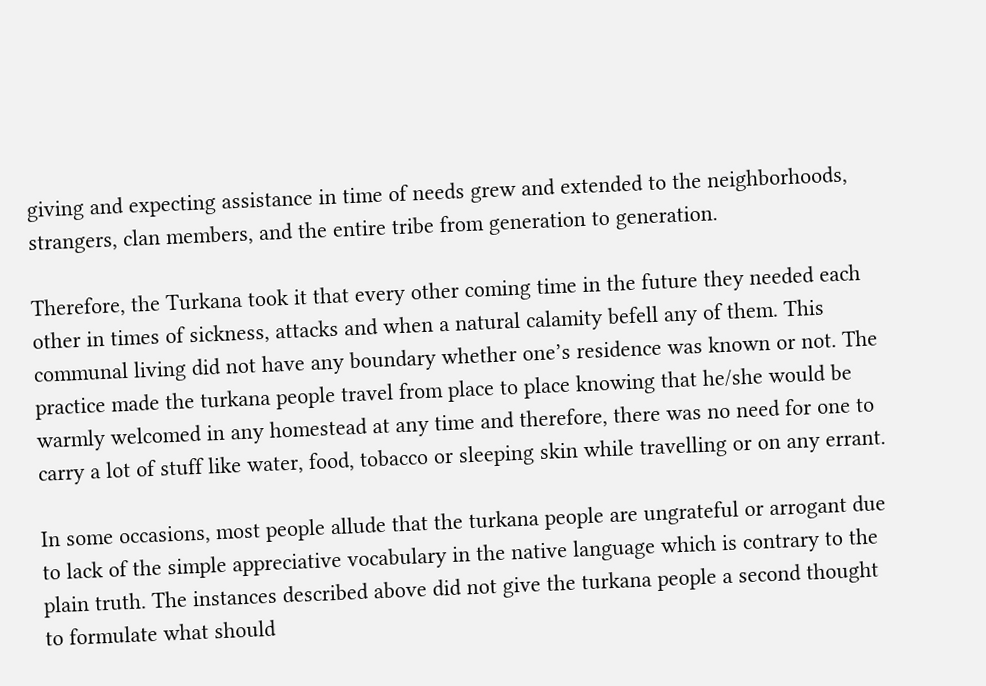giving and expecting assistance in time of needs grew and extended to the neighborhoods, strangers, clan members, and the entire tribe from generation to generation.

Therefore, the Turkana took it that every other coming time in the future they needed each other in times of sickness, attacks and when a natural calamity befell any of them. This communal living did not have any boundary whether one’s residence was known or not. The practice made the turkana people travel from place to place knowing that he/she would be warmly welcomed in any homestead at any time and therefore, there was no need for one to carry a lot of stuff like water, food, tobacco or sleeping skin while travelling or on any errant.

In some occasions, most people allude that the turkana people are ungrateful or arrogant due to lack of the simple appreciative vocabulary in the native language which is contrary to the plain truth. The instances described above did not give the turkana people a second thought to formulate what should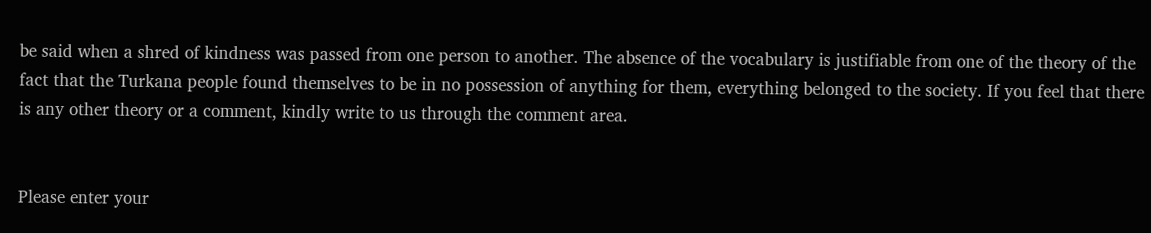be said when a shred of kindness was passed from one person to another. The absence of the vocabulary is justifiable from one of the theory of the fact that the Turkana people found themselves to be in no possession of anything for them, everything belonged to the society. If you feel that there is any other theory or a comment, kindly write to us through the comment area.


Please enter your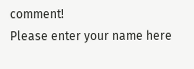comment!
Please enter your name here